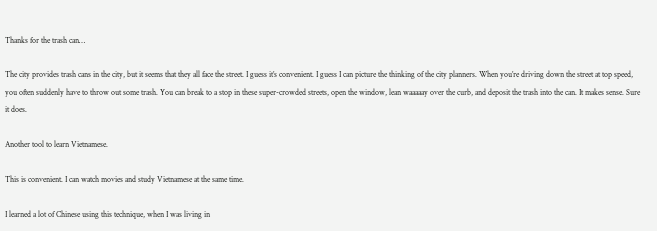Thanks for the trash can…

The city provides trash cans in the city, but it seems that they all face the street. I guess it’s convenient. I guess I can picture the thinking of the city planners. When you’re driving down the street at top speed, you often suddenly have to throw out some trash. You can break to a stop in these super-crowded streets, open the window, lean waaaaay over the curb, and deposit the trash into the can. It makes sense. Sure it does.

Another tool to learn Vietnamese.

This is convenient. I can watch movies and study Vietnamese at the same time.

I learned a lot of Chinese using this technique, when I was living in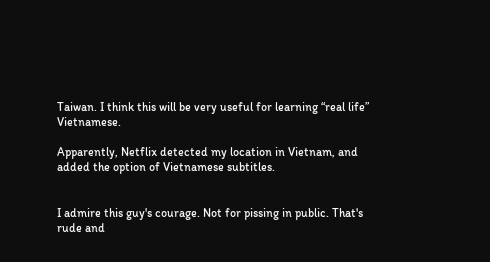Taiwan. I think this will be very useful for learning “real life” Vietnamese.

Apparently, Netflix detected my location in Vietnam, and added the option of Vietnamese subtitles.


I admire this guy's courage. Not for pissing in public. That's rude and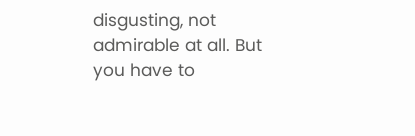disgusting, not admirable at all. But you have to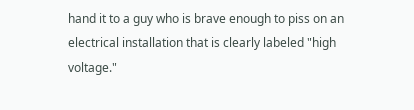hand it to a guy who is brave enough to piss on an electrical installation that is clearly labeled "high voltage."